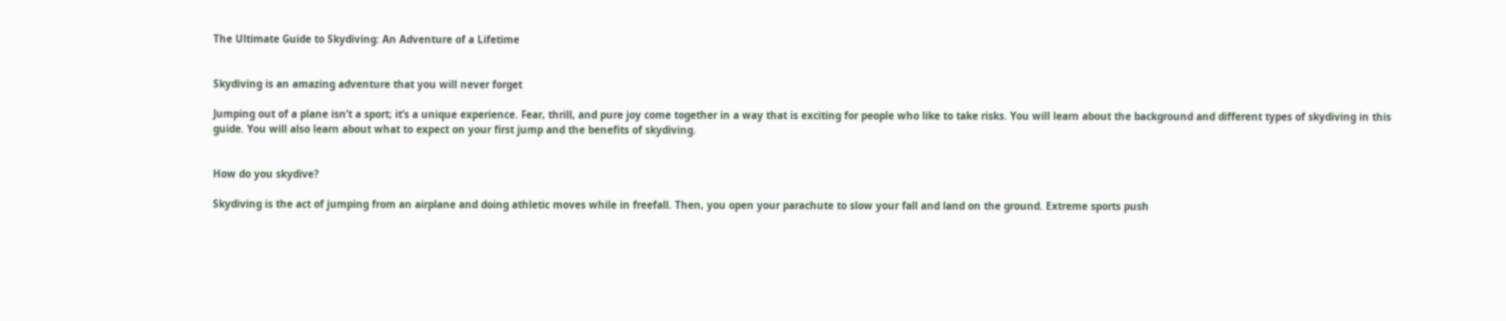The Ultimate Guide to Skydiving: An Adventure of a Lifetime


Skydiving is an amazing adventure that you will never forget

Jumping out of a plane isn’t a sport; it’s a unique experience. Fear, thrill, and pure joy come together in a way that is exciting for people who like to take risks. You will learn about the background and different types of skydiving in this guide. You will also learn about what to expect on your first jump and the benefits of skydiving.


How do you skydive?

Skydiving is the act of jumping from an airplane and doing athletic moves while in freefall. Then, you open your parachute to slow your fall and land on the ground. Extreme sports push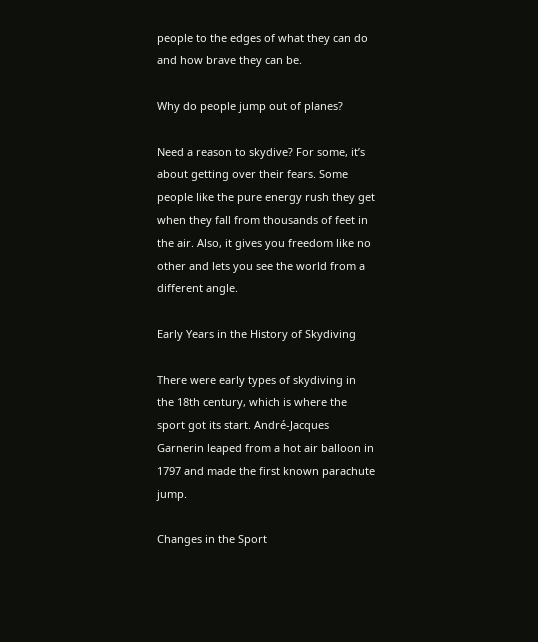people to the edges of what they can do and how brave they can be.

Why do people jump out of planes?

Need a reason to skydive? For some, it’s about getting over their fears. Some people like the pure energy rush they get when they fall from thousands of feet in the air. Also, it gives you freedom like no other and lets you see the world from a different angle.

Early Years in the History of Skydiving

There were early types of skydiving in the 18th century, which is where the sport got its start. André-Jacques Garnerin leaped from a hot air balloon in 1797 and made the first known parachute jump.

Changes in the Sport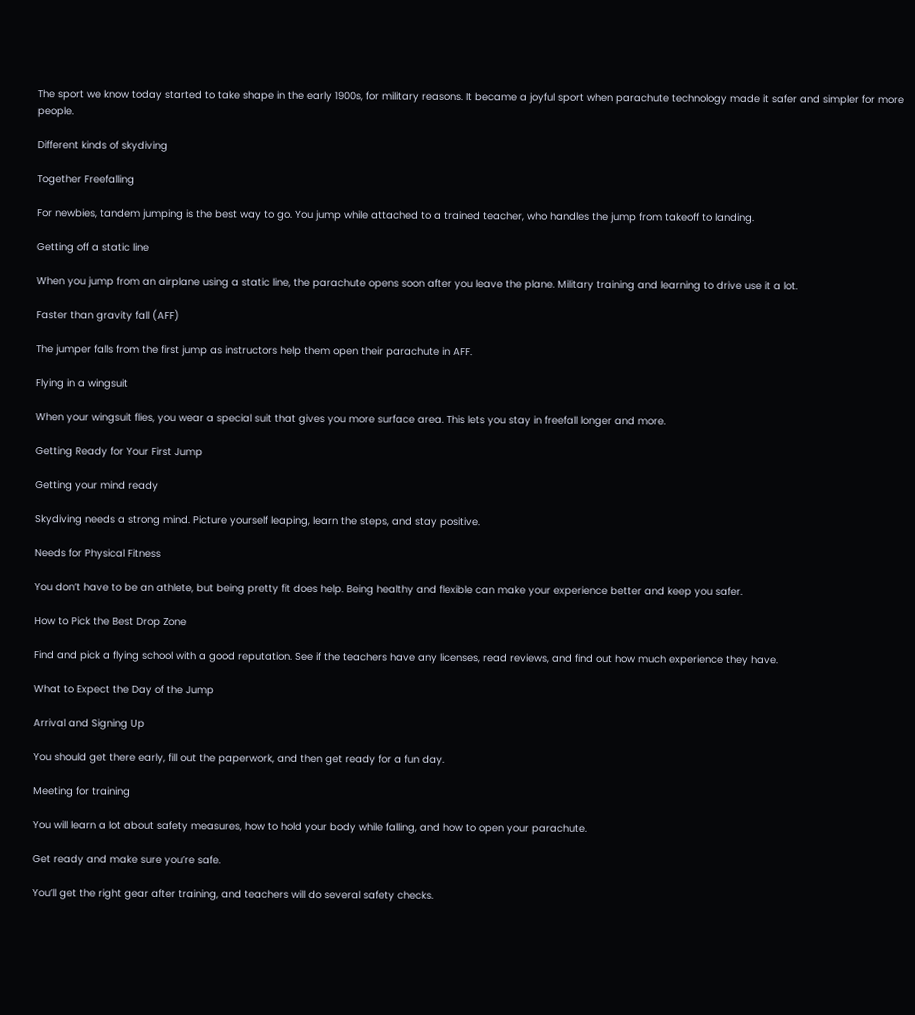The sport we know today started to take shape in the early 1900s, for military reasons. It became a joyful sport when parachute technology made it safer and simpler for more people.

Different kinds of skydiving

Together Freefalling

For newbies, tandem jumping is the best way to go. You jump while attached to a trained teacher, who handles the jump from takeoff to landing.

Getting off a static line

When you jump from an airplane using a static line, the parachute opens soon after you leave the plane. Military training and learning to drive use it a lot.

Faster than gravity fall (AFF)

The jumper falls from the first jump as instructors help them open their parachute in AFF.

Flying in a wingsuit

When your wingsuit flies, you wear a special suit that gives you more surface area. This lets you stay in freefall longer and more.

Getting Ready for Your First Jump

Getting your mind ready

Skydiving needs a strong mind. Picture yourself leaping, learn the steps, and stay positive.

Needs for Physical Fitness

You don’t have to be an athlete, but being pretty fit does help. Being healthy and flexible can make your experience better and keep you safer.

How to Pick the Best Drop Zone

Find and pick a flying school with a good reputation. See if the teachers have any licenses, read reviews, and find out how much experience they have.

What to Expect the Day of the Jump

Arrival and Signing Up

You should get there early, fill out the paperwork, and then get ready for a fun day.

Meeting for training

You will learn a lot about safety measures, how to hold your body while falling, and how to open your parachute.

Get ready and make sure you’re safe.

You’ll get the right gear after training, and teachers will do several safety checks.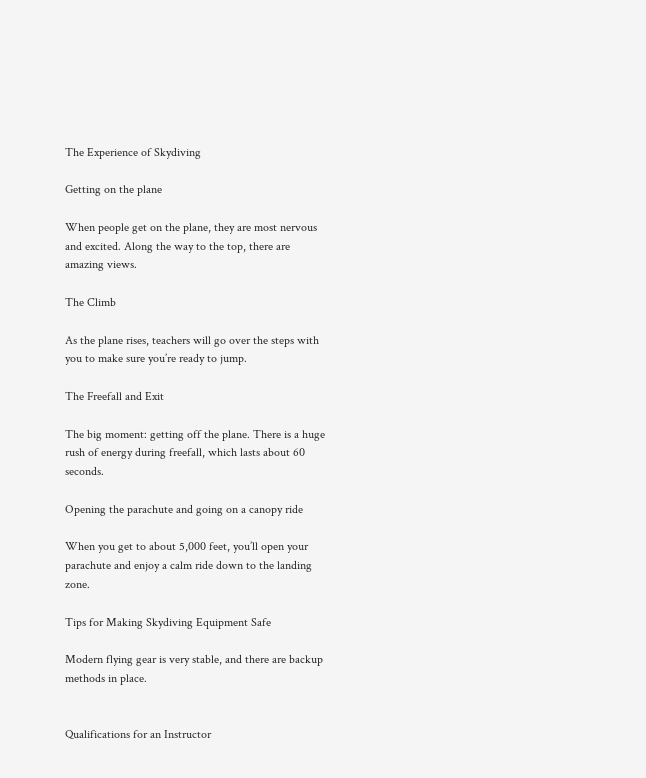The Experience of Skydiving

Getting on the plane

When people get on the plane, they are most nervous and excited. Along the way to the top, there are amazing views.

The Climb

As the plane rises, teachers will go over the steps with you to make sure you’re ready to jump.

The Freefall and Exit

The big moment: getting off the plane. There is a huge rush of energy during freefall, which lasts about 60 seconds.

Opening the parachute and going on a canopy ride

When you get to about 5,000 feet, you’ll open your parachute and enjoy a calm ride down to the landing zone.

Tips for Making Skydiving Equipment Safe

Modern flying gear is very stable, and there are backup methods in place.


Qualifications for an Instructor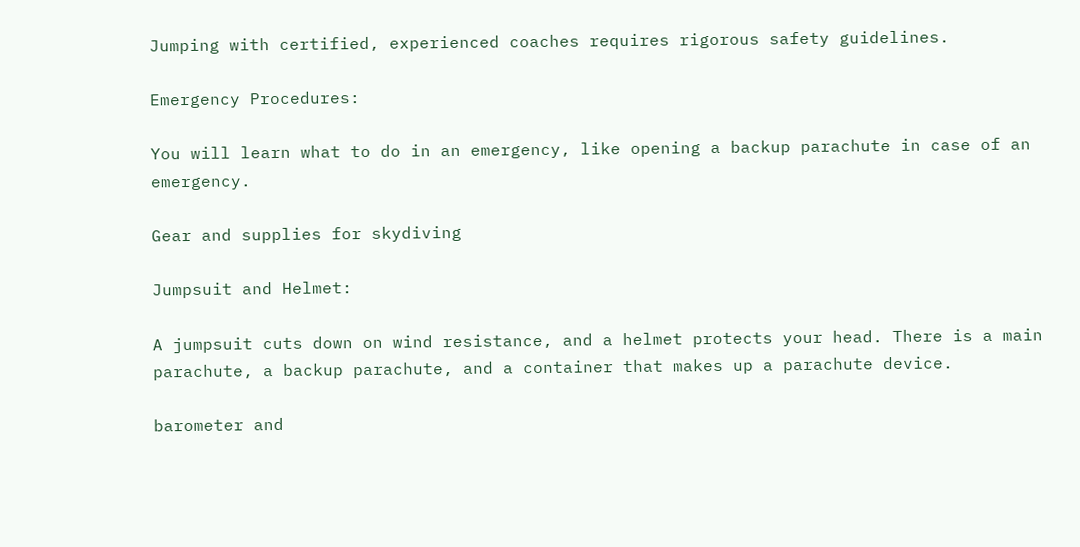Jumping with certified, experienced coaches requires rigorous safety guidelines.

Emergency Procedures:

You will learn what to do in an emergency, like opening a backup parachute in case of an emergency.

Gear and supplies for skydiving

Jumpsuit and Helmet:

A jumpsuit cuts down on wind resistance, and a helmet protects your head. There is a main parachute, a backup parachute, and a container that makes up a parachute device.

barometer and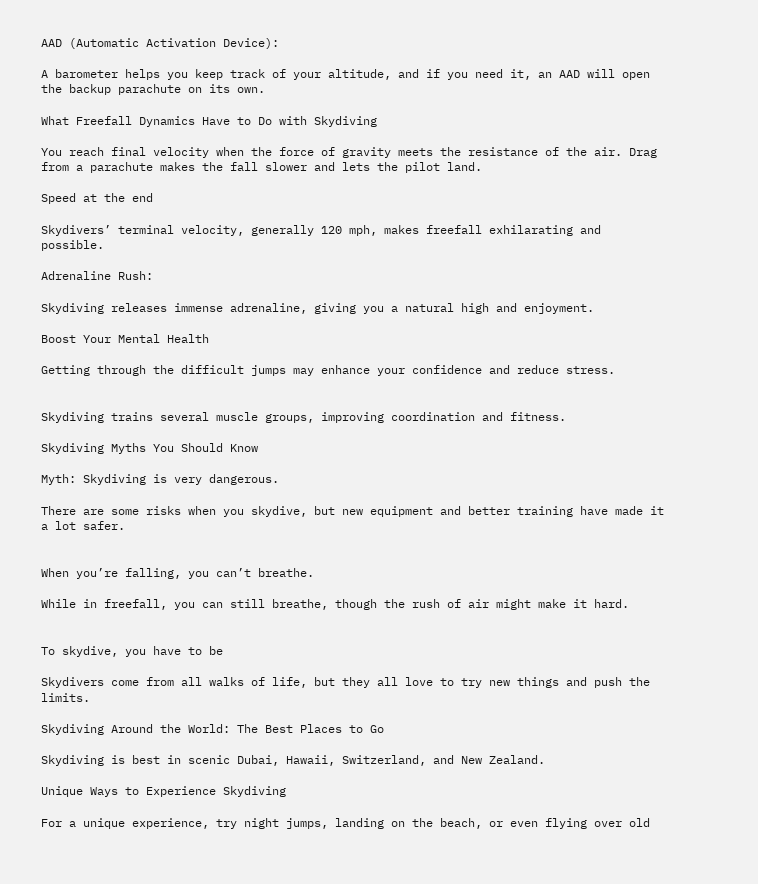AAD (Automatic Activation Device):

A barometer helps you keep track of your altitude, and if you need it, an AAD will open the backup parachute on its own.

What Freefall Dynamics Have to Do with Skydiving

You reach final velocity when the force of gravity meets the resistance of the air. Drag from a parachute makes the fall slower and lets the pilot land.

Speed at the end

Skydivers’ terminal velocity, generally 120 mph, makes freefall exhilarating and possible.

Adrenaline Rush:

Skydiving releases immense adrenaline, giving you a natural high and enjoyment.

Boost Your Mental Health

Getting through the difficult jumps may enhance your confidence and reduce stress.


Skydiving trains several muscle groups, improving coordination and fitness.

Skydiving Myths You Should Know

Myth: Skydiving is very dangerous.

There are some risks when you skydive, but new equipment and better training have made it a lot safer.


When you’re falling, you can’t breathe.

While in freefall, you can still breathe, though the rush of air might make it hard.


To skydive, you have to be

Skydivers come from all walks of life, but they all love to try new things and push the limits.

Skydiving Around the World: The Best Places to Go

Skydiving is best in scenic Dubai, Hawaii, Switzerland, and New Zealand.

Unique Ways to Experience Skydiving

For a unique experience, try night jumps, landing on the beach, or even flying over old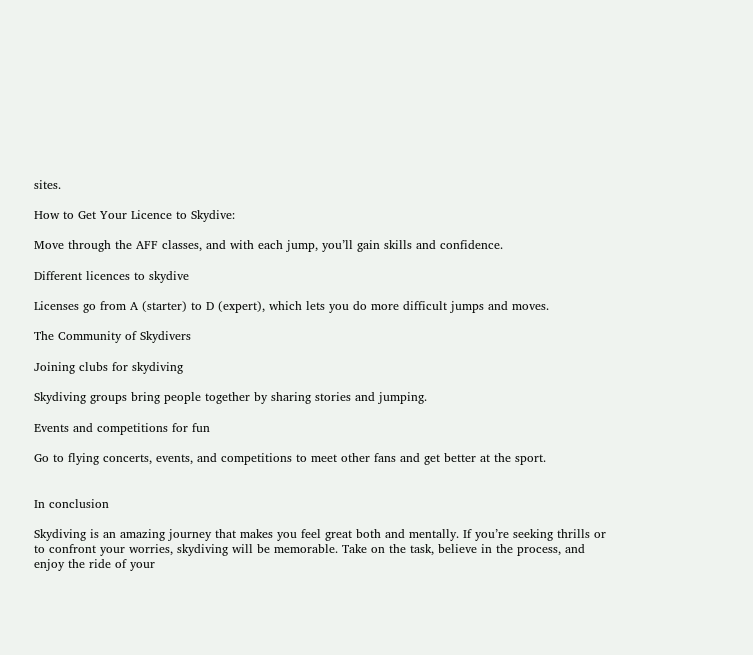sites.

How to Get Your Licence to Skydive:

Move through the AFF classes, and with each jump, you’ll gain skills and confidence.

Different licences to skydive

Licenses go from A (starter) to D (expert), which lets you do more difficult jumps and moves.

The Community of Skydivers

Joining clubs for skydiving

Skydiving groups bring people together by sharing stories and jumping.

Events and competitions for fun

Go to flying concerts, events, and competitions to meet other fans and get better at the sport.


In conclusion

Skydiving is an amazing journey that makes you feel great both and mentally. If you’re seeking thrills or to confront your worries, skydiving will be memorable. Take on the task, believe in the process, and enjoy the ride of your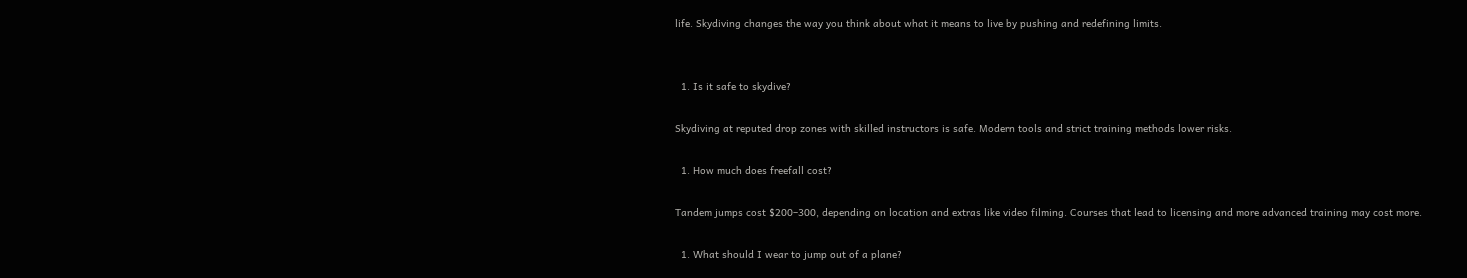life. Skydiving changes the way you think about what it means to live by pushing and redefining limits.


  1. Is it safe to skydive?

Skydiving at reputed drop zones with skilled instructors is safe. Modern tools and strict training methods lower risks.

  1. How much does freefall cost?

Tandem jumps cost $200–300, depending on location and extras like video filming. Courses that lead to licensing and more advanced training may cost more.

  1. What should I wear to jump out of a plane?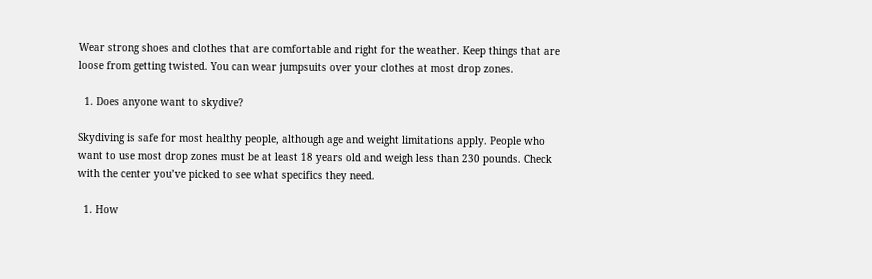Wear strong shoes and clothes that are comfortable and right for the weather. Keep things that are loose from getting twisted. You can wear jumpsuits over your clothes at most drop zones.

  1. Does anyone want to skydive?

Skydiving is safe for most healthy people, although age and weight limitations apply. People who want to use most drop zones must be at least 18 years old and weigh less than 230 pounds. Check with the center you’ve picked to see what specifics they need.

  1. How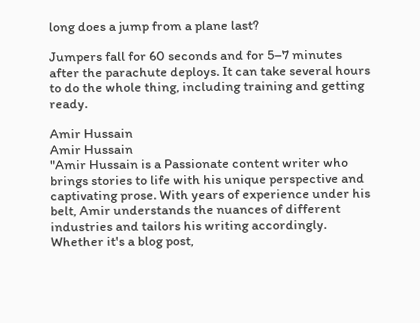long does a jump from a plane last?

Jumpers fall for 60 seconds and for 5–7 minutes after the parachute deploys. It can take several hours to do the whole thing, including training and getting ready.

Amir Hussain
Amir Hussain
"Amir Hussain is a Passionate content writer who brings stories to life with his unique perspective and captivating prose. With years of experience under his belt, Amir understands the nuances of different industries and tailors his writing accordingly. Whether it's a blog post,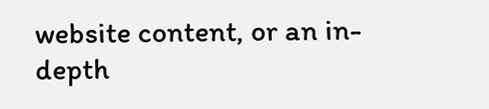website content, or an in-depth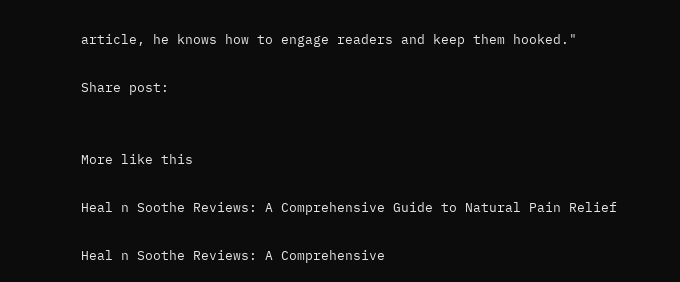article, he knows how to engage readers and keep them hooked."

Share post:


More like this

Heal n Soothe Reviews: A Comprehensive Guide to Natural Pain Relief

Heal n Soothe Reviews: A Comprehensive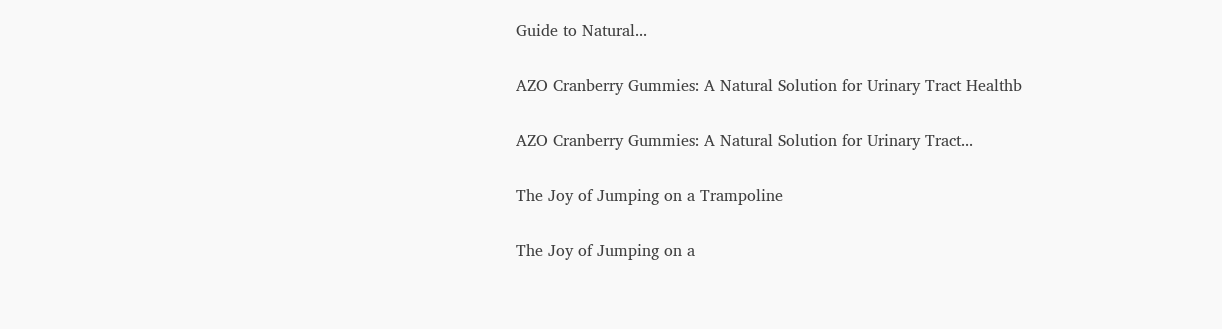Guide to Natural...

AZO Cranberry Gummies: A Natural Solution for Urinary Tract Healthb

AZO Cranberry Gummies: A Natural Solution for Urinary Tract...

The Joy of Jumping on a Trampoline

The Joy of Jumping on a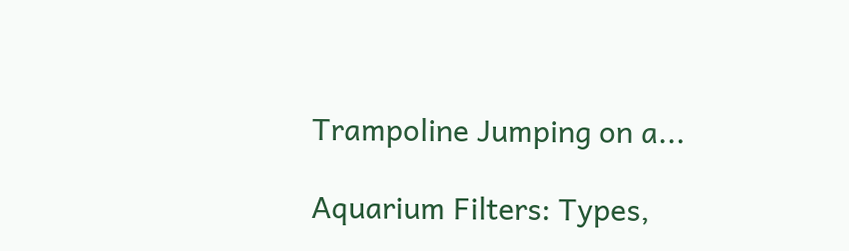Trampoline Jumping on a...

Aquarium Filters: Types,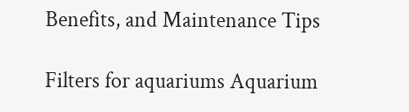Benefits, and Maintenance Tips

Filters for aquariums Aquarium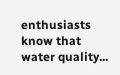enthusiasts know that water quality...